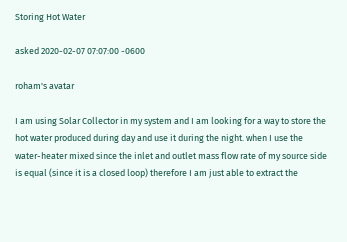Storing Hot Water

asked 2020-02-07 07:07:00 -0600

roham's avatar

I am using Solar Collector in my system and I am looking for a way to store the hot water produced during day and use it during the night. when I use the water-heater mixed since the inlet and outlet mass flow rate of my source side is equal (since it is a closed loop) therefore I am just able to extract the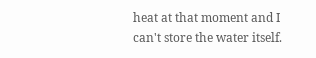heat at that moment and I can't store the water itself.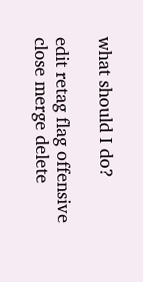what should I do?

edit retag flag offensive close merge delete